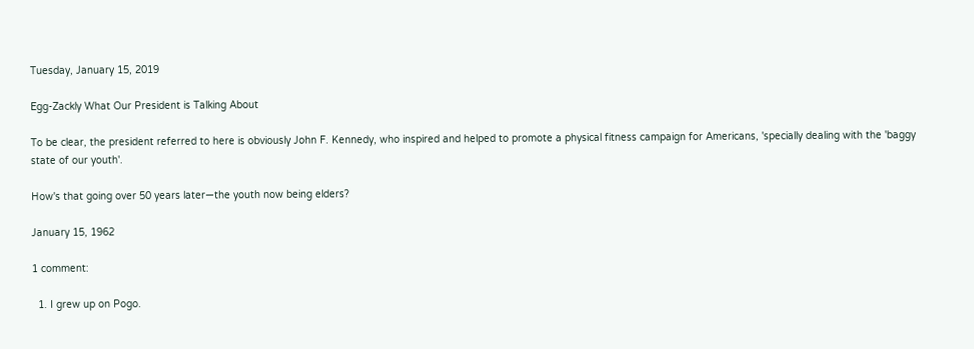Tuesday, January 15, 2019

Egg-Zackly What Our President is Talking About

To be clear, the president referred to here is obviously John F. Kennedy, who inspired and helped to promote a physical fitness campaign for Americans, 'specially dealing with the 'baggy state of our youth'.

How's that going over 50 years later—the youth now being elders?

January 15, 1962

1 comment:

  1. I grew up on Pogo.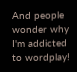And people wonder why I'm addicted to wordplay!